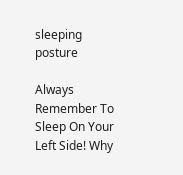sleeping posture

Always Remember To Sleep On Your Left Side! Why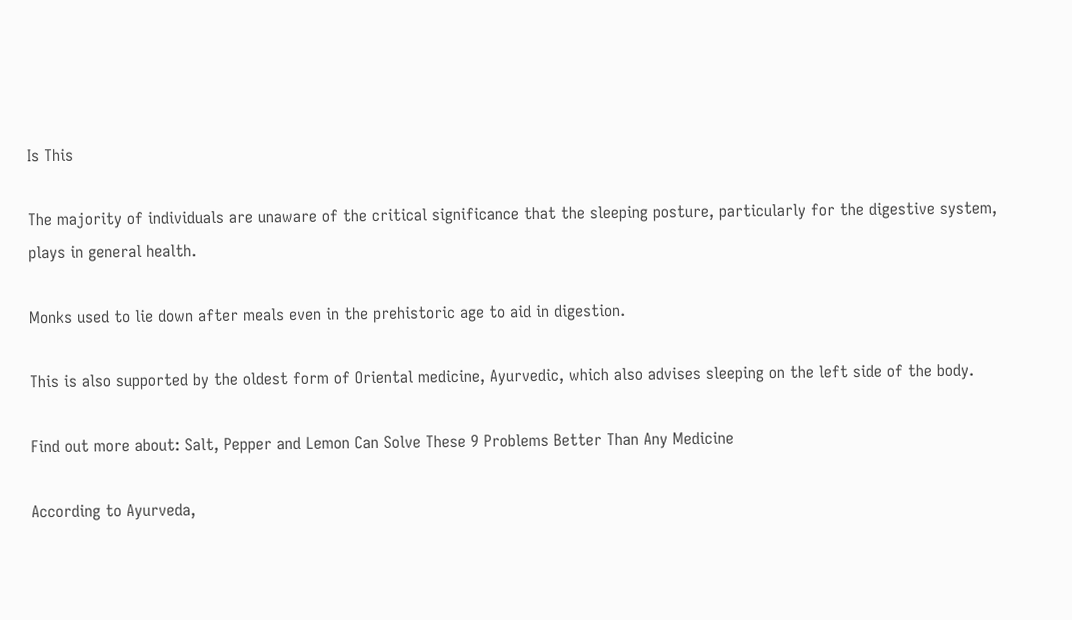Is This

The majority of individuals are unaware of the critical significance that the sleeping posture, particularly for the digestive system, plays in general health.

Monks used to lie down after meals even in the prehistoric age to aid in digestion.

This is also supported by the oldest form of Oriental medicine, Ayurvedic, which also advises sleeping on the left side of the body.

Find out more about: Salt, Pepper and Lemon Can Solve These 9 Problems Better Than Any Medicine

According to Ayurveda,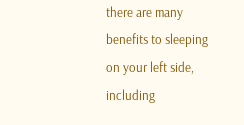there are many benefits to sleeping on your left side, including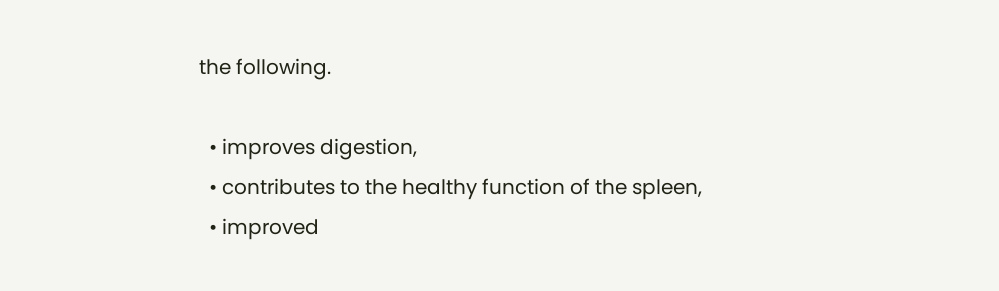the following.

  • improves digestion,
  • contributes to the healthy function of the spleen,
  • improved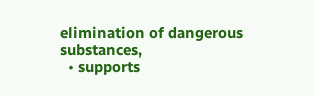elimination of dangerous substances,
  • supports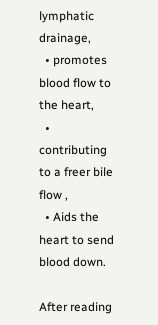lymphatic drainage,
  • promotes blood flow to the heart,
  • contributing to a freer bile flow ,
  • Aids the heart to send blood down.

After reading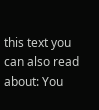this text you can also read about: You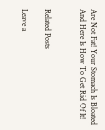Are Not Fat! Your Stomach Is Bloated And Here Is How To Get Rid Of It!


Related Posts

Leave a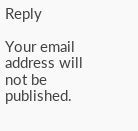Reply

Your email address will not be published.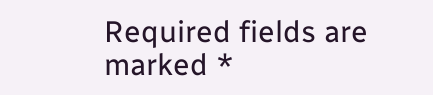Required fields are marked *